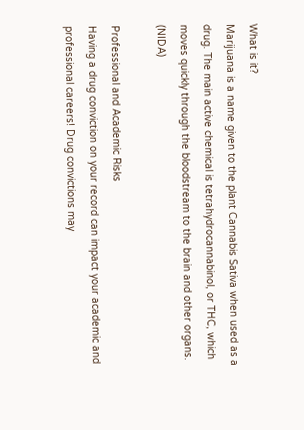What is it?
Marijuana is a name given to the plant Cannabis Sativa when used as a drug. The main active chemical is tetrahydrocannabinol, or THC, which moves quickly through the bloodstream to the brain and other organs. (NIDA)

Professional and Academic Risks
Having a drug conviction on your record can impact your academic and professional careers! Drug convictions may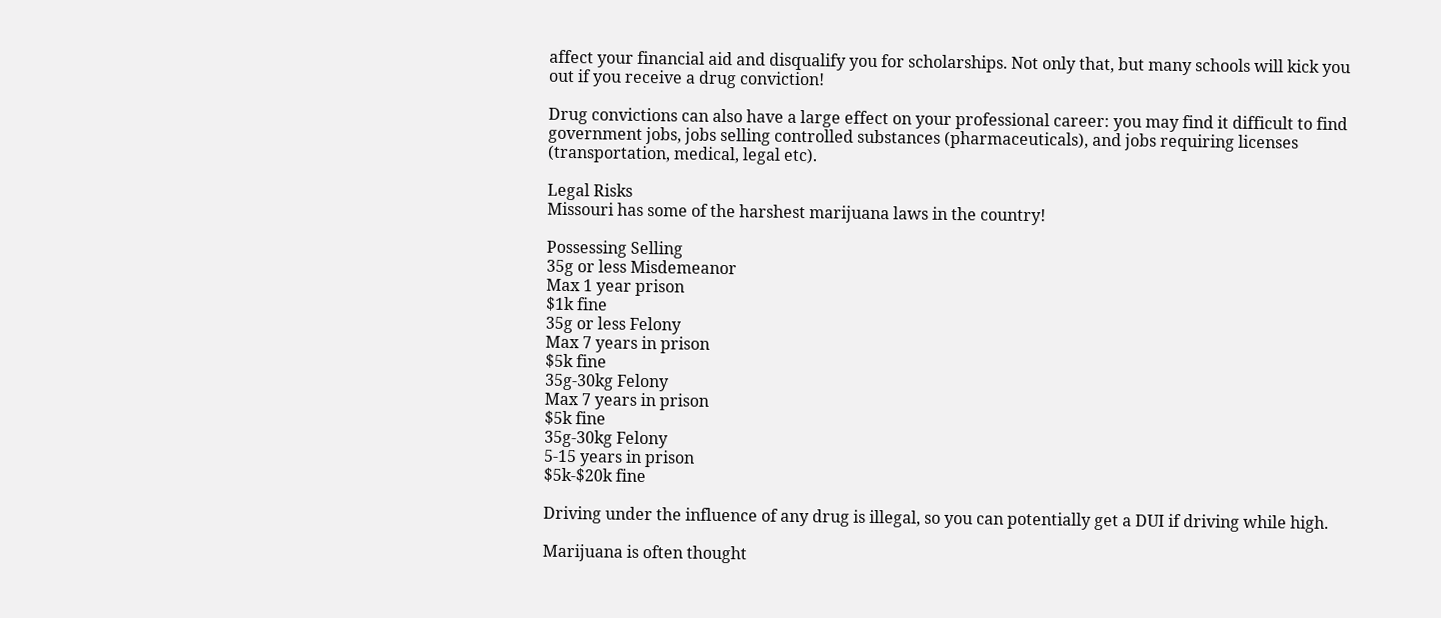affect your financial aid and disqualify you for scholarships. Not only that, but many schools will kick you out if you receive a drug conviction!

Drug convictions can also have a large effect on your professional career: you may find it difficult to find government jobs, jobs selling controlled substances (pharmaceuticals), and jobs requiring licenses (transportation, medical, legal etc).

Legal Risks
Missouri has some of the harshest marijuana laws in the country!

Possessing Selling
35g or less Misdemeanor
Max 1 year prison
$1k fine
35g or less Felony
Max 7 years in prison
$5k fine
35g-30kg Felony
Max 7 years in prison
$5k fine
35g-30kg Felony
5-15 years in prison
$5k-$20k fine

Driving under the influence of any drug is illegal, so you can potentially get a DUI if driving while high.

Marijuana is often thought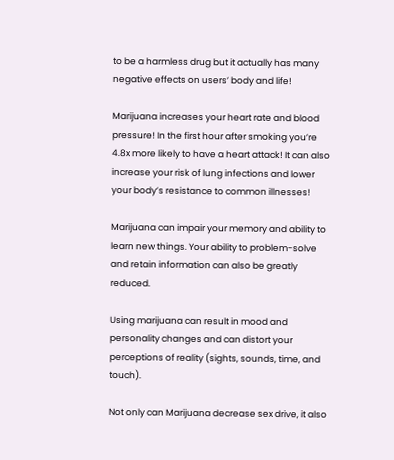to be a harmless drug but it actually has many negative effects on users’ body and life!

Marijuana increases your heart rate and blood pressure! In the first hour after smoking you’re 4.8x more likely to have a heart attack! It can also increase your risk of lung infections and lower your body’s resistance to common illnesses!

Marijuana can impair your memory and ability to learn new things. Your ability to problem-solve and retain information can also be greatly reduced.

Using marijuana can result in mood and personality changes and can distort your perceptions of reality (sights, sounds, time, and touch).

Not only can Marijuana decrease sex drive, it also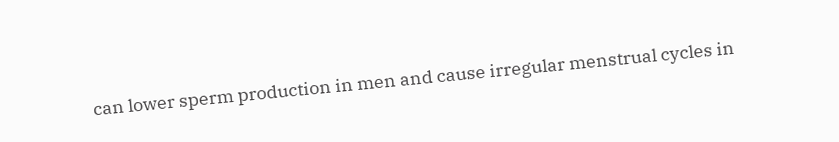can lower sperm production in men and cause irregular menstrual cycles in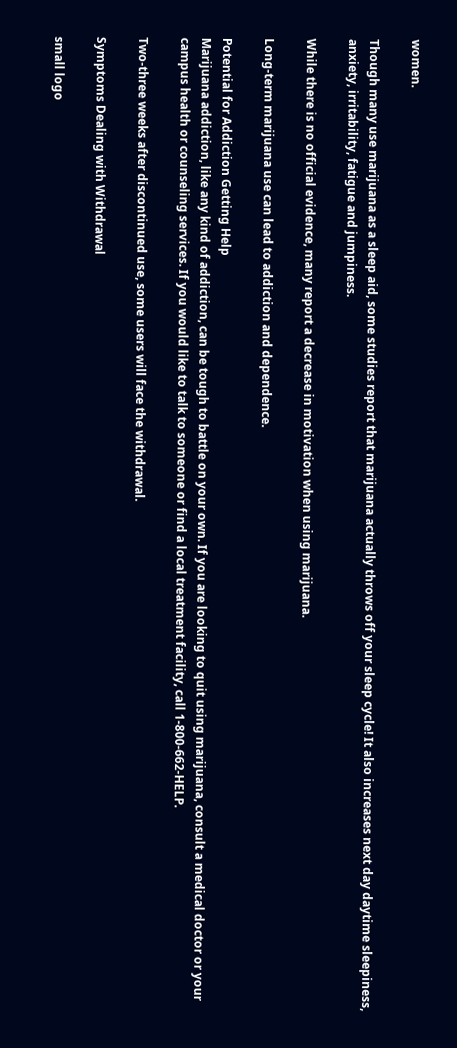women.

Though many use marijuana as a sleep aid, some studies report that marijuana actually throws off your sleep cycle! It also increases next day daytime sleepiness, anxiety, irritability, fatigue and jumpiness.

While there is no official evidence, many report a decrease in motivation when using marijuana.

Long-term marijuana use can lead to addiction and dependence.

Potential for Addiction Getting Help
Marijuana addiction, like any kind of addiction, can be tough to battle on your own. If you are looking to quit using marijuana, consult a medical doctor or your campus health or counseling services. If you would like to talk to someone or find a local treatment facility, call 1-800-662-HELP.

Two-three weeks after discontinued use, some users will face the withdrawal.

Symptoms Dealing with Withdrawal

small logo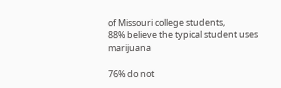of Missouri college students,
88% believe the typical student uses marijuana

76% do not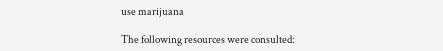use marijuana

The following resources were consulted: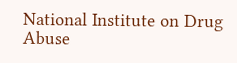National Institute on Drug Abuse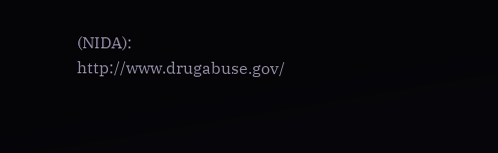(NIDA): http://www.drugabuse.gov/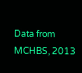Data from MCHBS, 2013